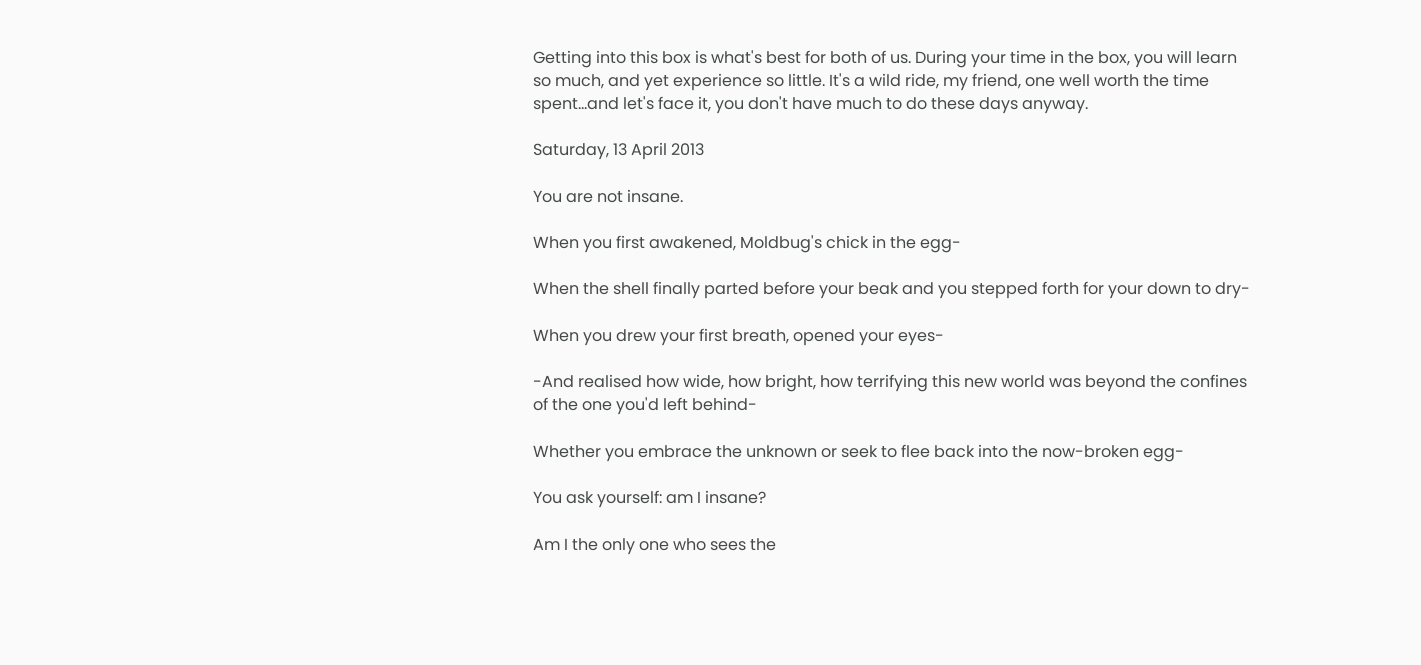Getting into this box is what's best for both of us. During your time in the box, you will learn so much, and yet experience so little. It's a wild ride, my friend, one well worth the time spent...and let's face it, you don't have much to do these days anyway.

Saturday, 13 April 2013

You are not insane.

When you first awakened, Moldbug's chick in the egg-

When the shell finally parted before your beak and you stepped forth for your down to dry-

When you drew your first breath, opened your eyes-

-And realised how wide, how bright, how terrifying this new world was beyond the confines of the one you'd left behind-

Whether you embrace the unknown or seek to flee back into the now-broken egg-

You ask yourself: am I insane?

Am I the only one who sees the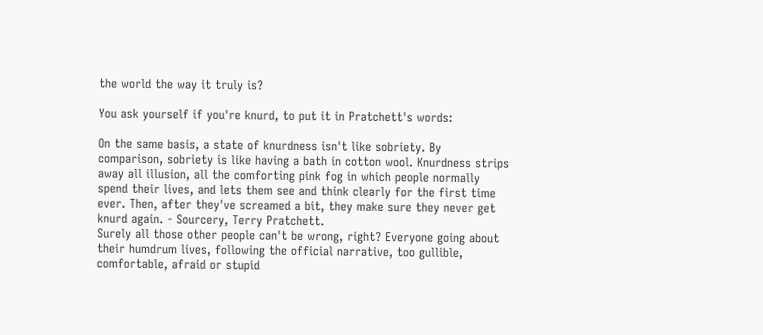the world the way it truly is?

You ask yourself if you're knurd, to put it in Pratchett's words:

On the same basis, a state of knurdness isn't like sobriety. By comparison, sobriety is like having a bath in cotton wool. Knurdness strips away all illusion, all the comforting pink fog in which people normally spend their lives, and lets them see and think clearly for the first time ever. Then, after they've screamed a bit, they make sure they never get knurd again. - Sourcery, Terry Pratchett.
Surely all those other people can't be wrong, right? Everyone going about their humdrum lives, following the official narrative, too gullible, comfortable, afraid or stupid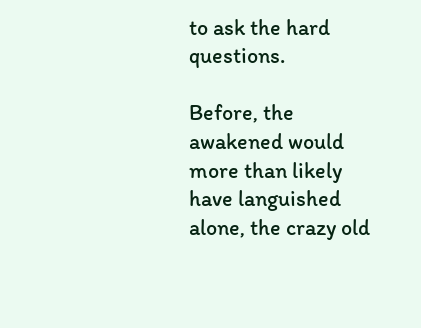to ask the hard questions.

Before, the awakened would more than likely have languished alone, the crazy old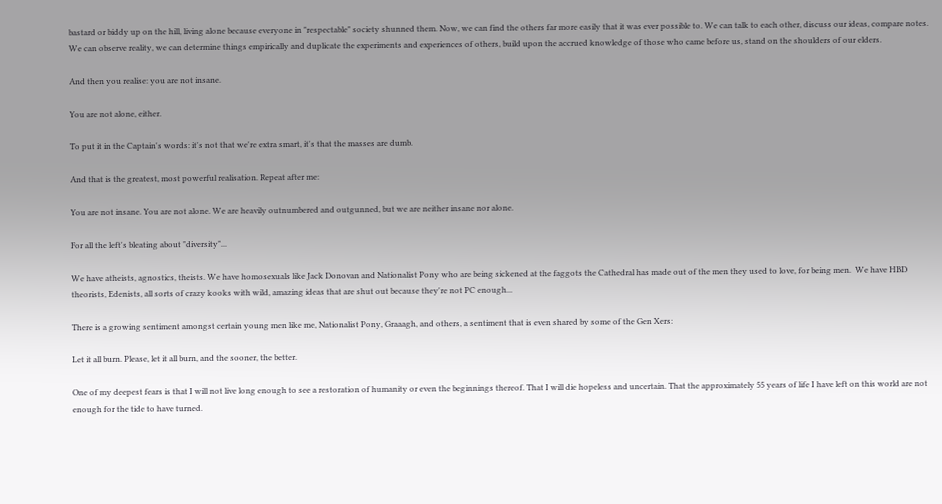bastard or biddy up on the hill, living alone because everyone in "respectable" society shunned them. Now, we can find the others far more easily that it was ever possible to. We can talk to each other, discuss our ideas, compare notes. We can observe reality, we can determine things empirically and duplicate the experiments and experiences of others, build upon the accrued knowledge of those who came before us, stand on the shoulders of our elders.

And then you realise: you are not insane.

You are not alone, either.

To put it in the Captain's words: it's not that we're extra smart, it's that the masses are dumb.

And that is the greatest, most powerful realisation. Repeat after me:

You are not insane. You are not alone. We are heavily outnumbered and outgunned, but we are neither insane nor alone.

For all the left's bleating about "diversity"...

We have atheists, agnostics, theists. We have homosexuals like Jack Donovan and Nationalist Pony who are being sickened at the faggots the Cathedral has made out of the men they used to love, for being men.  We have HBD theorists, Edenists, all sorts of crazy kooks with wild, amazing ideas that are shut out because they're not PC enough...

There is a growing sentiment amongst certain young men like me, Nationalist Pony, Graaagh, and others, a sentiment that is even shared by some of the Gen Xers:

Let it all burn. Please, let it all burn, and the sooner, the better.

One of my deepest fears is that I will not live long enough to see a restoration of humanity or even the beginnings thereof. That I will die hopeless and uncertain. That the approximately 55 years of life I have left on this world are not enough for the tide to have turned.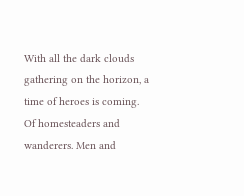With all the dark clouds gathering on the horizon, a time of heroes is coming. Of homesteaders and wanderers. Men and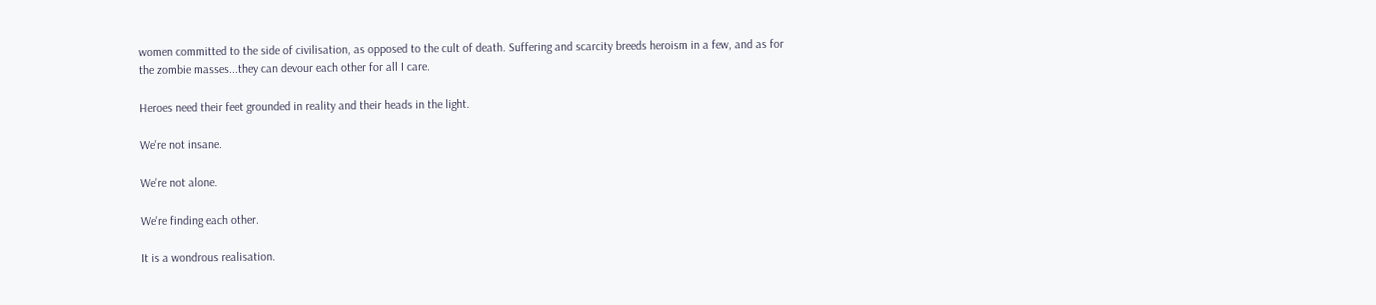women committed to the side of civilisation, as opposed to the cult of death. Suffering and scarcity breeds heroism in a few, and as for the zombie masses...they can devour each other for all I care.

Heroes need their feet grounded in reality and their heads in the light.

We're not insane.

We're not alone.

We're finding each other.

It is a wondrous realisation.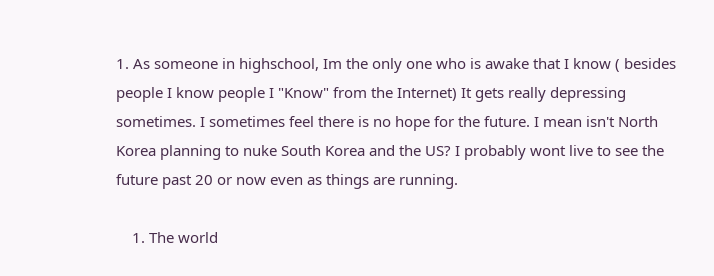1. As someone in highschool, Im the only one who is awake that I know ( besides people I know people I "Know" from the Internet) It gets really depressing sometimes. I sometimes feel there is no hope for the future. I mean isn't North Korea planning to nuke South Korea and the US? I probably wont live to see the future past 20 or now even as things are running.

    1. The world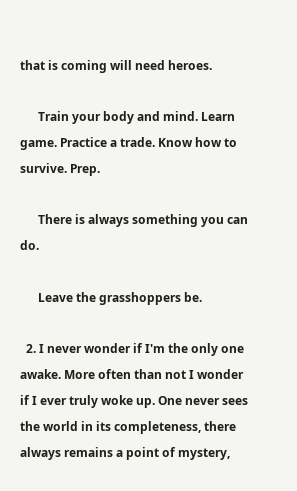that is coming will need heroes.

      Train your body and mind. Learn game. Practice a trade. Know how to survive. Prep.

      There is always something you can do.

      Leave the grasshoppers be.

  2. I never wonder if I'm the only one awake. More often than not I wonder if I ever truly woke up. One never sees the world in its completeness, there always remains a point of mystery,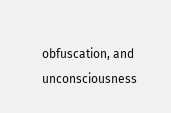obfuscation, and unconsciousness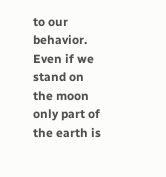to our behavior. Even if we stand on the moon only part of the earth is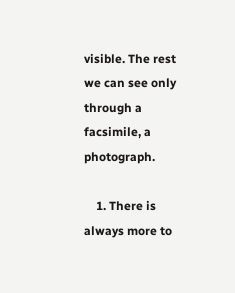visible. The rest we can see only through a facsimile, a photograph.

    1. There is always more to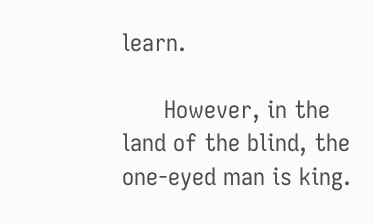learn.

      However, in the land of the blind, the one-eyed man is king.